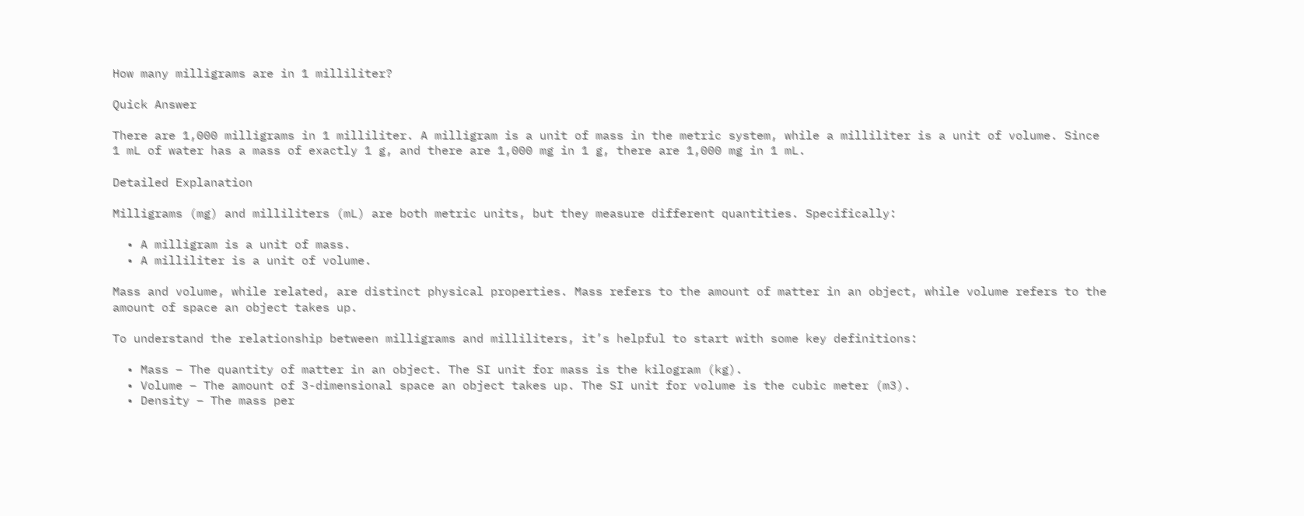How many milligrams are in 1 milliliter?

Quick Answer

There are 1,000 milligrams in 1 milliliter. A milligram is a unit of mass in the metric system, while a milliliter is a unit of volume. Since 1 mL of water has a mass of exactly 1 g, and there are 1,000 mg in 1 g, there are 1,000 mg in 1 mL.

Detailed Explanation

Milligrams (mg) and milliliters (mL) are both metric units, but they measure different quantities. Specifically:

  • A milligram is a unit of mass.
  • A milliliter is a unit of volume.

Mass and volume, while related, are distinct physical properties. Mass refers to the amount of matter in an object, while volume refers to the amount of space an object takes up.

To understand the relationship between milligrams and milliliters, it’s helpful to start with some key definitions:

  • Mass – The quantity of matter in an object. The SI unit for mass is the kilogram (kg).
  • Volume – The amount of 3-dimensional space an object takes up. The SI unit for volume is the cubic meter (m3).
  • Density – The mass per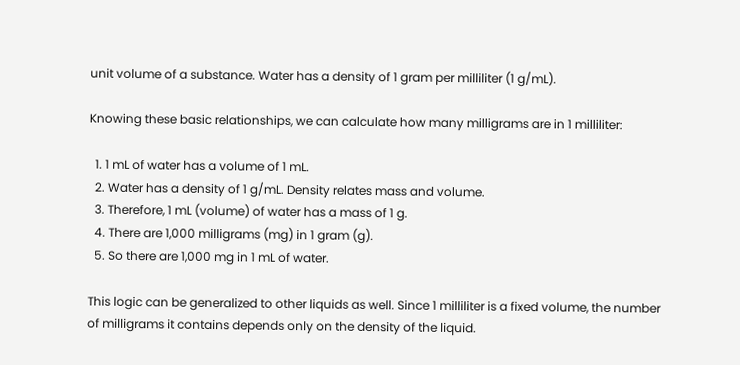unit volume of a substance. Water has a density of 1 gram per milliliter (1 g/mL).

Knowing these basic relationships, we can calculate how many milligrams are in 1 milliliter:

  1. 1 mL of water has a volume of 1 mL.
  2. Water has a density of 1 g/mL. Density relates mass and volume.
  3. Therefore, 1 mL (volume) of water has a mass of 1 g.
  4. There are 1,000 milligrams (mg) in 1 gram (g).
  5. So there are 1,000 mg in 1 mL of water.

This logic can be generalized to other liquids as well. Since 1 milliliter is a fixed volume, the number of milligrams it contains depends only on the density of the liquid.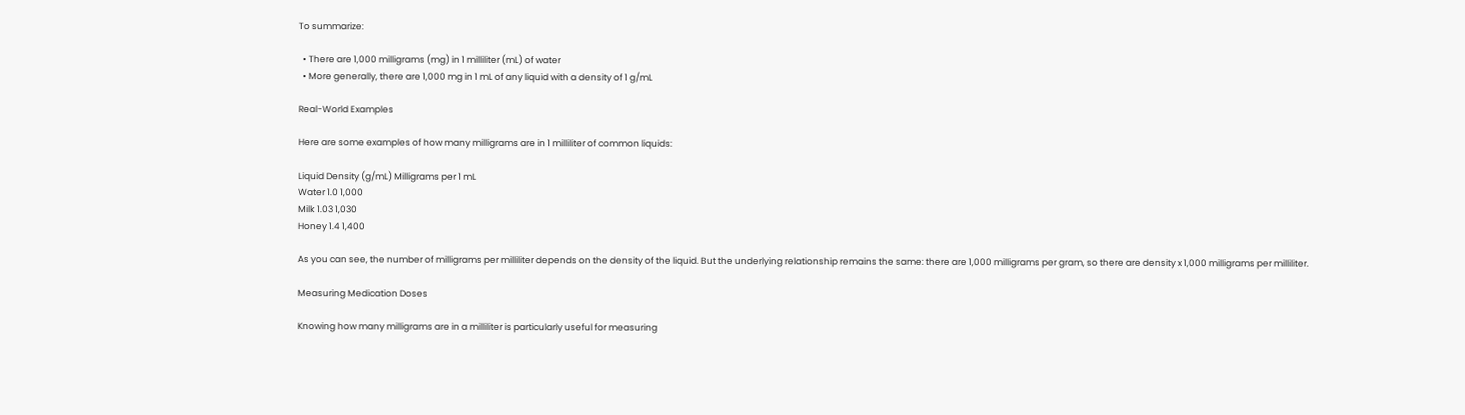To summarize:

  • There are 1,000 milligrams (mg) in 1 milliliter (mL) of water
  • More generally, there are 1,000 mg in 1 mL of any liquid with a density of 1 g/mL

Real-World Examples

Here are some examples of how many milligrams are in 1 milliliter of common liquids:

Liquid Density (g/mL) Milligrams per 1 mL
Water 1.0 1,000
Milk 1.03 1,030
Honey 1.4 1,400

As you can see, the number of milligrams per milliliter depends on the density of the liquid. But the underlying relationship remains the same: there are 1,000 milligrams per gram, so there are density x 1,000 milligrams per milliliter.

Measuring Medication Doses

Knowing how many milligrams are in a milliliter is particularly useful for measuring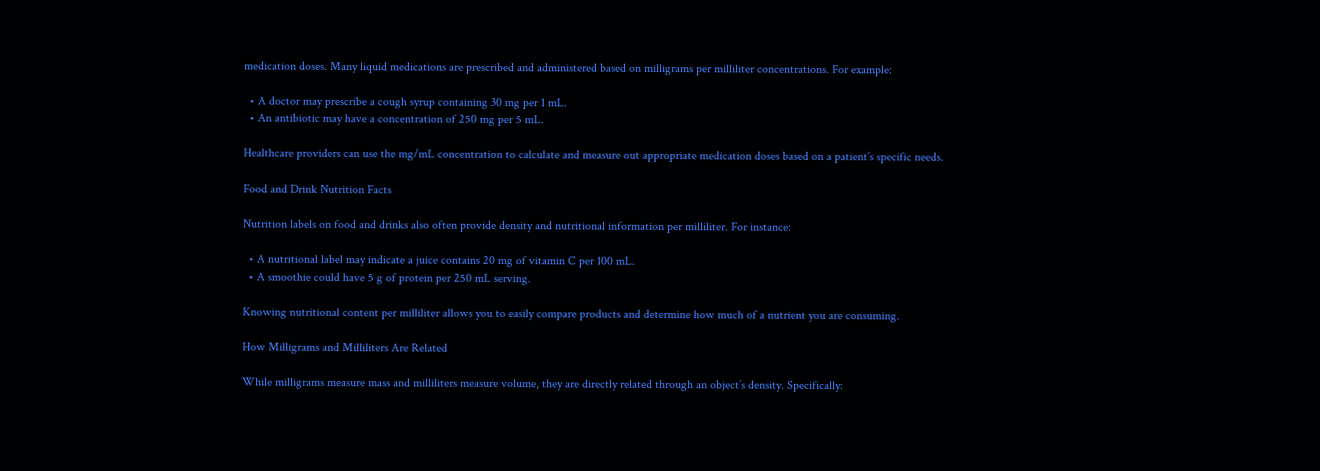medication doses. Many liquid medications are prescribed and administered based on milligrams per milliliter concentrations. For example:

  • A doctor may prescribe a cough syrup containing 30 mg per 1 mL.
  • An antibiotic may have a concentration of 250 mg per 5 mL.

Healthcare providers can use the mg/mL concentration to calculate and measure out appropriate medication doses based on a patient’s specific needs.

Food and Drink Nutrition Facts

Nutrition labels on food and drinks also often provide density and nutritional information per milliliter. For instance:

  • A nutritional label may indicate a juice contains 20 mg of vitamin C per 100 mL.
  • A smoothie could have 5 g of protein per 250 mL serving.

Knowing nutritional content per milliliter allows you to easily compare products and determine how much of a nutrient you are consuming.

How Milligrams and Milliliters Are Related

While milligrams measure mass and milliliters measure volume, they are directly related through an object’s density. Specifically: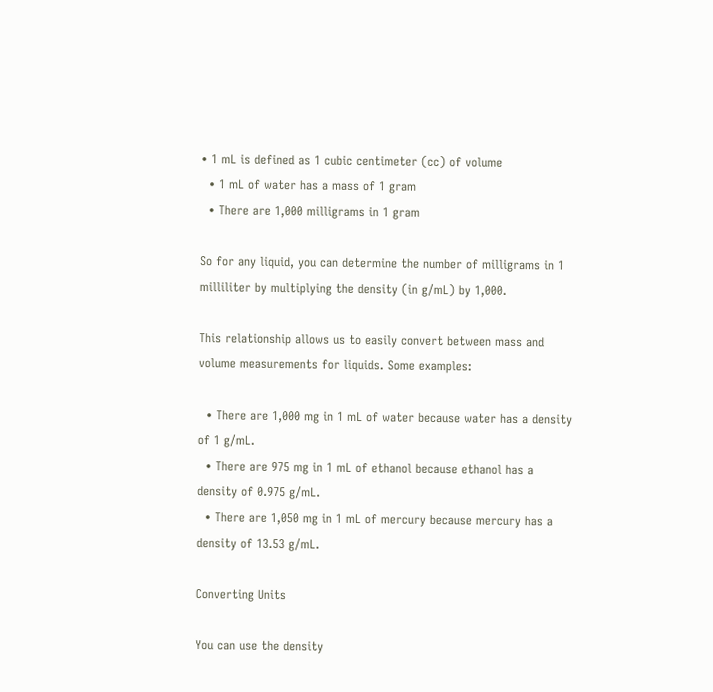• 1 mL is defined as 1 cubic centimeter (cc) of volume
  • 1 mL of water has a mass of 1 gram
  • There are 1,000 milligrams in 1 gram

So for any liquid, you can determine the number of milligrams in 1 milliliter by multiplying the density (in g/mL) by 1,000.

This relationship allows us to easily convert between mass and volume measurements for liquids. Some examples:

  • There are 1,000 mg in 1 mL of water because water has a density of 1 g/mL.
  • There are 975 mg in 1 mL of ethanol because ethanol has a density of 0.975 g/mL.
  • There are 1,050 mg in 1 mL of mercury because mercury has a density of 13.53 g/mL.

Converting Units

You can use the density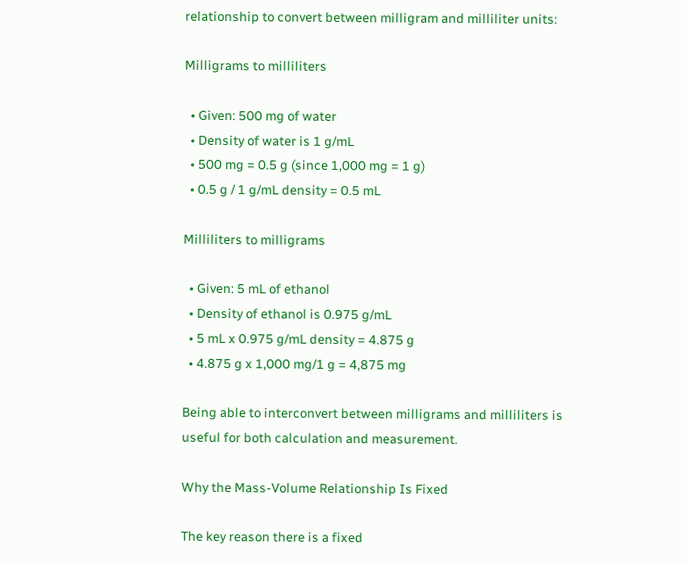relationship to convert between milligram and milliliter units:

Milligrams to milliliters

  • Given: 500 mg of water
  • Density of water is 1 g/mL
  • 500 mg = 0.5 g (since 1,000 mg = 1 g)
  • 0.5 g / 1 g/mL density = 0.5 mL

Milliliters to milligrams

  • Given: 5 mL of ethanol
  • Density of ethanol is 0.975 g/mL
  • 5 mL x 0.975 g/mL density = 4.875 g
  • 4.875 g x 1,000 mg/1 g = 4,875 mg

Being able to interconvert between milligrams and milliliters is useful for both calculation and measurement.

Why the Mass-Volume Relationship Is Fixed

The key reason there is a fixed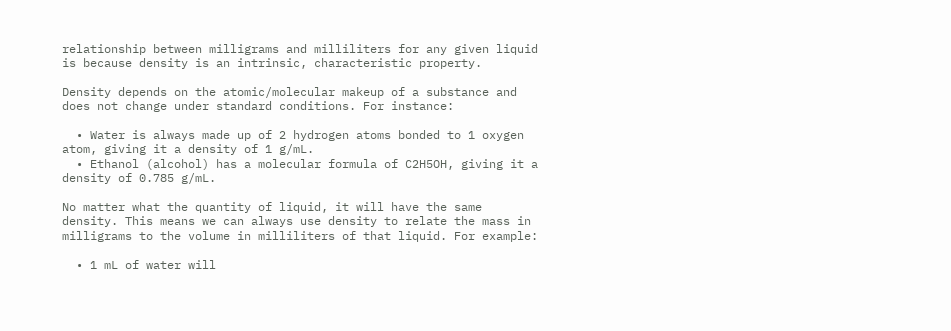relationship between milligrams and milliliters for any given liquid is because density is an intrinsic, characteristic property.

Density depends on the atomic/molecular makeup of a substance and does not change under standard conditions. For instance:

  • Water is always made up of 2 hydrogen atoms bonded to 1 oxygen atom, giving it a density of 1 g/mL.
  • Ethanol (alcohol) has a molecular formula of C2H5OH, giving it a density of 0.785 g/mL.

No matter what the quantity of liquid, it will have the same density. This means we can always use density to relate the mass in milligrams to the volume in milliliters of that liquid. For example:

  • 1 mL of water will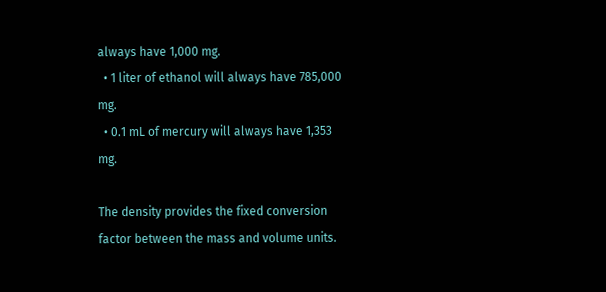always have 1,000 mg.
  • 1 liter of ethanol will always have 785,000 mg.
  • 0.1 mL of mercury will always have 1,353 mg.

The density provides the fixed conversion factor between the mass and volume units.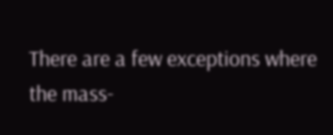There are a few exceptions where the mass-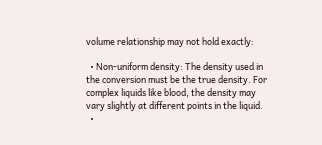volume relationship may not hold exactly:

  • Non-uniform density: The density used in the conversion must be the true density. For complex liquids like blood, the density may vary slightly at different points in the liquid.
  •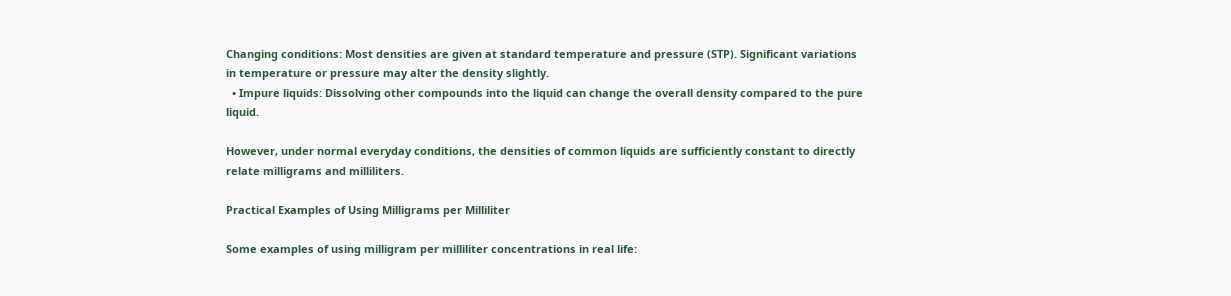Changing conditions: Most densities are given at standard temperature and pressure (STP). Significant variations in temperature or pressure may alter the density slightly.
  • Impure liquids: Dissolving other compounds into the liquid can change the overall density compared to the pure liquid.

However, under normal everyday conditions, the densities of common liquids are sufficiently constant to directly relate milligrams and milliliters.

Practical Examples of Using Milligrams per Milliliter

Some examples of using milligram per milliliter concentrations in real life: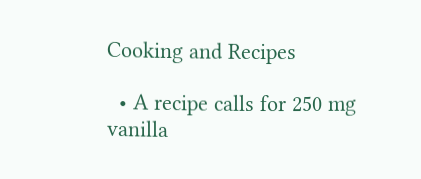Cooking and Recipes

  • A recipe calls for 250 mg vanilla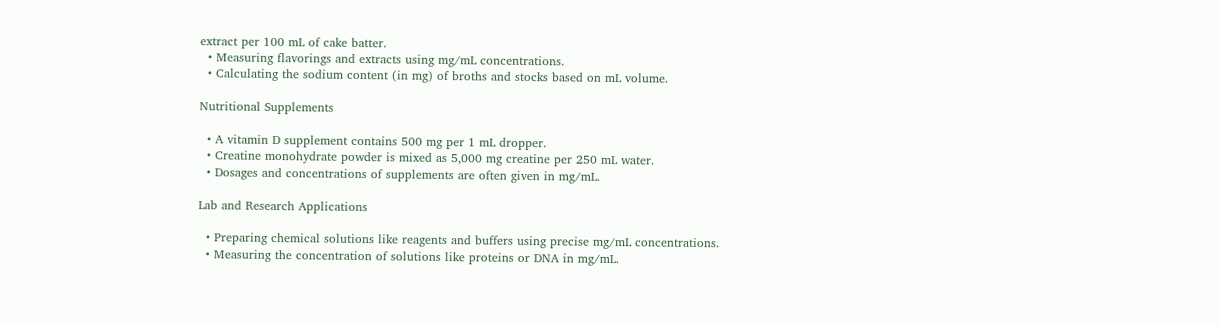extract per 100 mL of cake batter.
  • Measuring flavorings and extracts using mg/mL concentrations.
  • Calculating the sodium content (in mg) of broths and stocks based on mL volume.

Nutritional Supplements

  • A vitamin D supplement contains 500 mg per 1 mL dropper.
  • Creatine monohydrate powder is mixed as 5,000 mg creatine per 250 mL water.
  • Dosages and concentrations of supplements are often given in mg/mL.

Lab and Research Applications

  • Preparing chemical solutions like reagents and buffers using precise mg/mL concentrations.
  • Measuring the concentration of solutions like proteins or DNA in mg/mL.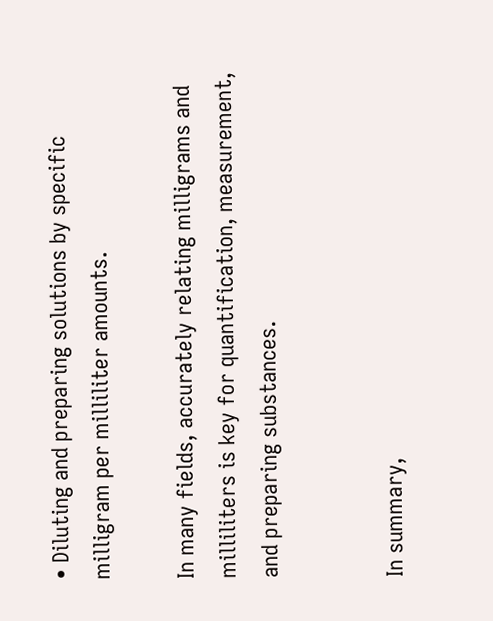• Diluting and preparing solutions by specific milligram per milliliter amounts.

In many fields, accurately relating milligrams and milliliters is key for quantification, measurement, and preparing substances.


In summary,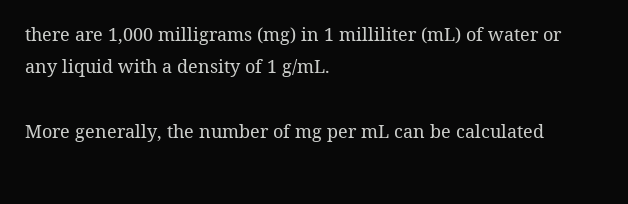there are 1,000 milligrams (mg) in 1 milliliter (mL) of water or any liquid with a density of 1 g/mL.

More generally, the number of mg per mL can be calculated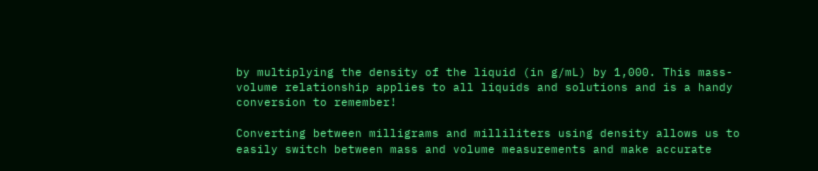by multiplying the density of the liquid (in g/mL) by 1,000. This mass-volume relationship applies to all liquids and solutions and is a handy conversion to remember!

Converting between milligrams and milliliters using density allows us to easily switch between mass and volume measurements and make accurate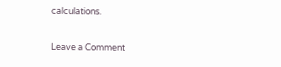calculations.

Leave a Comment